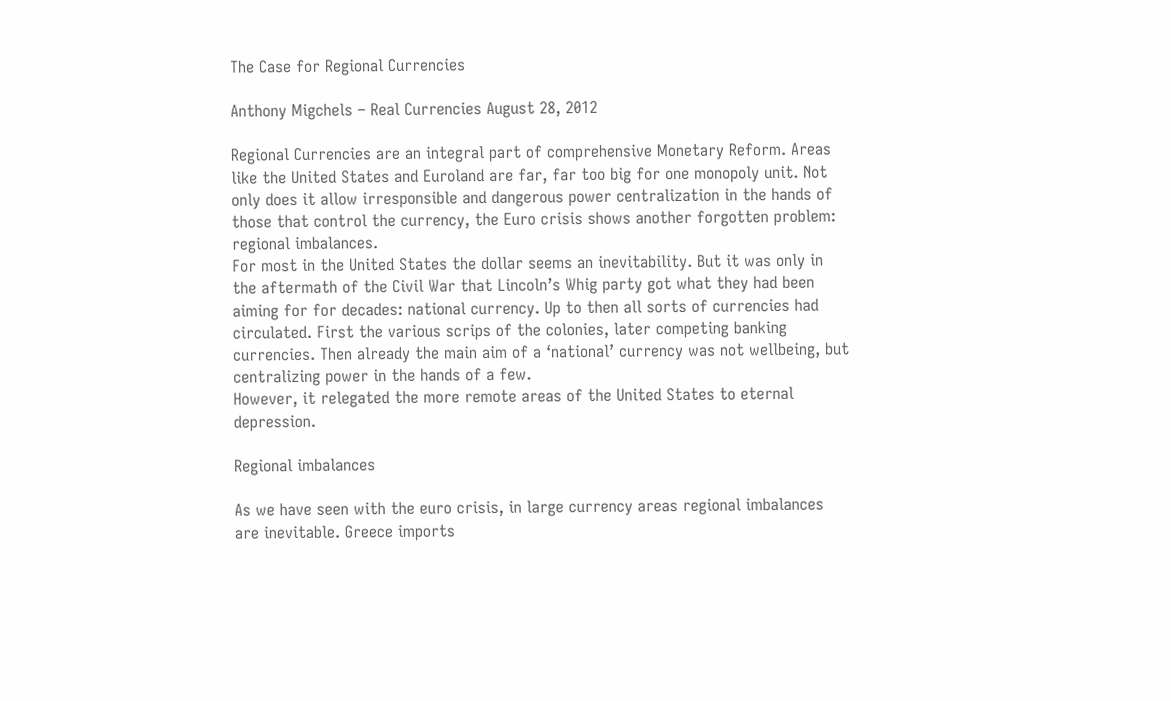The Case for Regional Currencies

Anthony Migchels – Real Currencies August 28, 2012

Regional Currencies are an integral part of comprehensive Monetary Reform. Areas like the United States and Euroland are far, far too big for one monopoly unit. Not only does it allow irresponsible and dangerous power centralization in the hands of those that control the currency, the Euro crisis shows another forgotten problem: regional imbalances.
For most in the United States the dollar seems an inevitability. But it was only in the aftermath of the Civil War that Lincoln’s Whig party got what they had been aiming for for decades: national currency. Up to then all sorts of currencies had circulated. First the various scrips of the colonies, later competing banking currencies. Then already the main aim of a ‘national’ currency was not wellbeing, but centralizing power in the hands of a few.
However, it relegated the more remote areas of the United States to eternal depression.

Regional imbalances

As we have seen with the euro crisis, in large currency areas regional imbalances are inevitable. Greece imports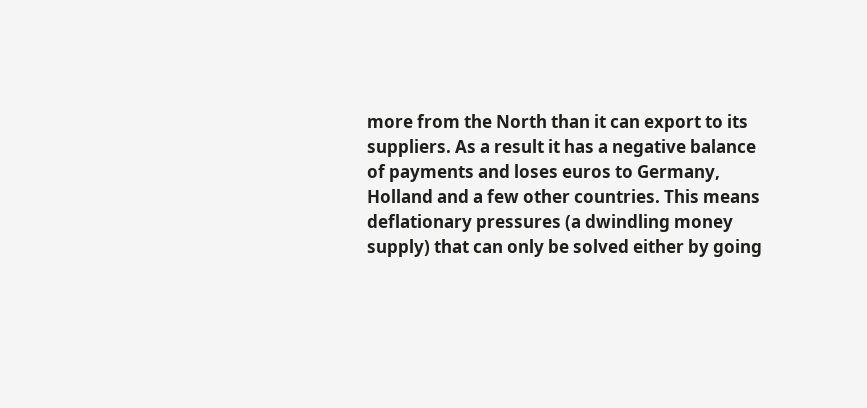more from the North than it can export to its suppliers. As a result it has a negative balance of payments and loses euros to Germany, Holland and a few other countries. This means deflationary pressures (a dwindling money supply) that can only be solved either by going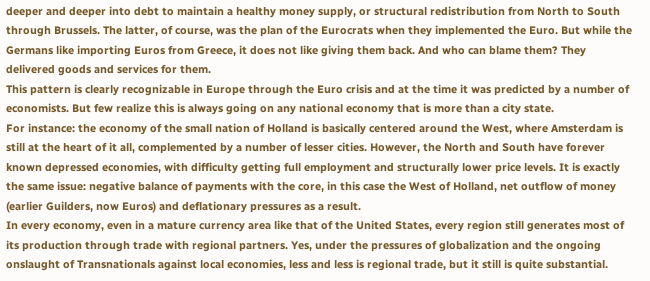deeper and deeper into debt to maintain a healthy money supply, or structural redistribution from North to South through Brussels. The latter, of course, was the plan of the Eurocrats when they implemented the Euro. But while the Germans like importing Euros from Greece, it does not like giving them back. And who can blame them? They delivered goods and services for them.
This pattern is clearly recognizable in Europe through the Euro crisis and at the time it was predicted by a number of economists. But few realize this is always going on any national economy that is more than a city state.
For instance: the economy of the small nation of Holland is basically centered around the West, where Amsterdam is still at the heart of it all, complemented by a number of lesser cities. However, the North and South have forever known depressed economies, with difficulty getting full employment and structurally lower price levels. It is exactly the same issue: negative balance of payments with the core, in this case the West of Holland, net outflow of money (earlier Guilders, now Euros) and deflationary pressures as a result.
In every economy, even in a mature currency area like that of the United States, every region still generates most of its production through trade with regional partners. Yes, under the pressures of globalization and the ongoing onslaught of Transnationals against local economies, less and less is regional trade, but it still is quite substantial.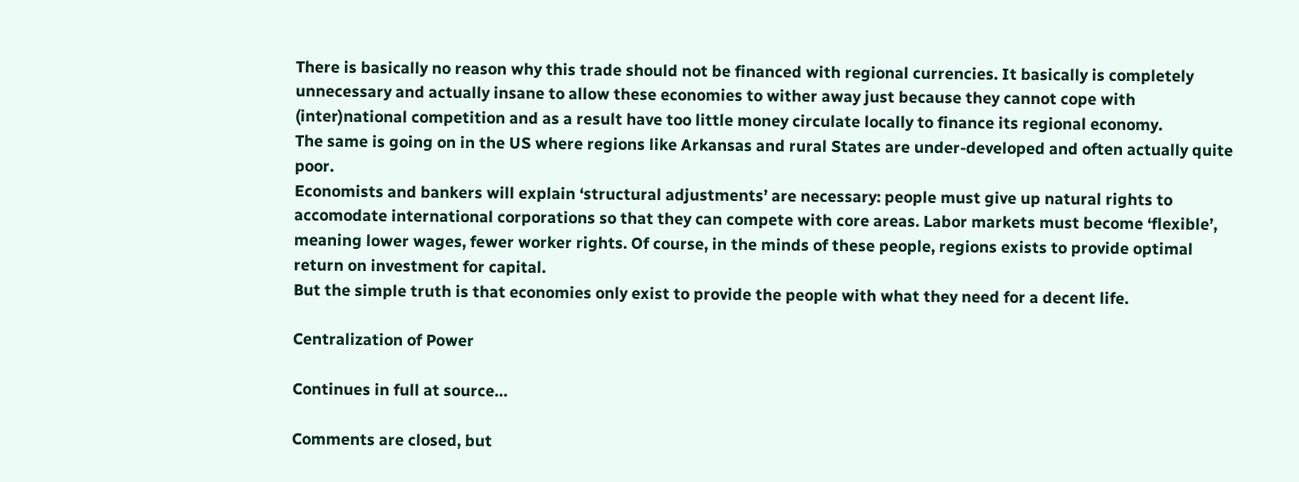There is basically no reason why this trade should not be financed with regional currencies. It basically is completely unnecessary and actually insane to allow these economies to wither away just because they cannot cope with (inter)national competition and as a result have too little money circulate locally to finance its regional economy.
The same is going on in the US where regions like Arkansas and rural States are under-developed and often actually quite poor.
Economists and bankers will explain ‘structural adjustments’ are necessary: people must give up natural rights to accomodate international corporations so that they can compete with core areas. Labor markets must become ‘flexible’, meaning lower wages, fewer worker rights. Of course, in the minds of these people, regions exists to provide optimal return on investment for capital.
But the simple truth is that economies only exist to provide the people with what they need for a decent life.

Centralization of Power

Continues in full at source…

Comments are closed, but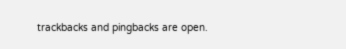trackbacks and pingbacks are open.